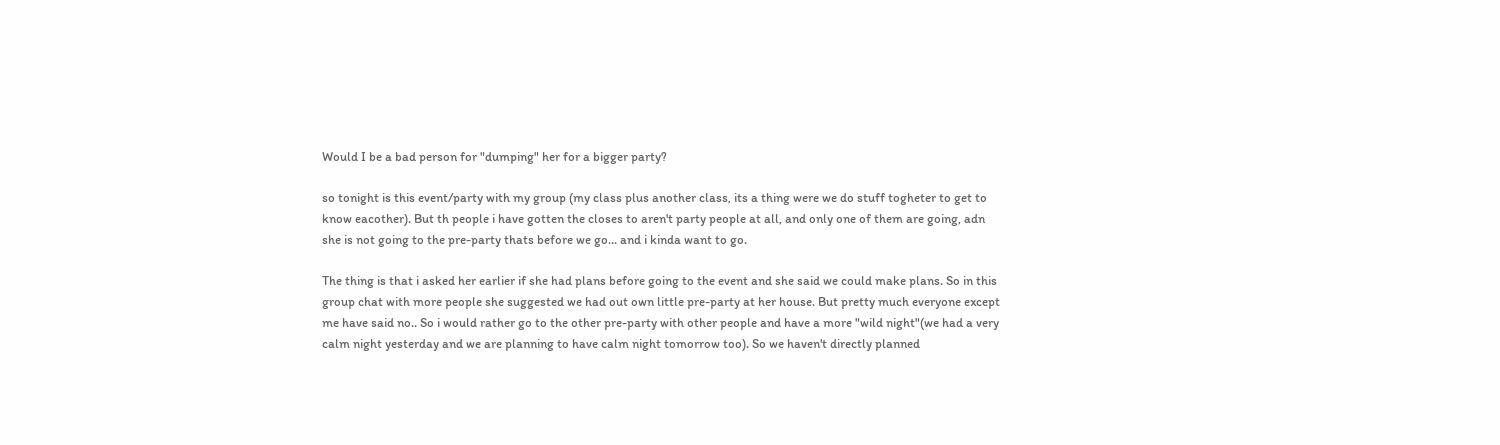Would I be a bad person for "dumping" her for a bigger party?

so tonight is this event/party with my group (my class plus another class, its a thing were we do stuff togheter to get to know eacother). But th people i have gotten the closes to aren't party people at all, and only one of them are going, adn she is not going to the pre-party thats before we go... and i kinda want to go.

The thing is that i asked her earlier if she had plans before going to the event and she said we could make plans. So in this group chat with more people she suggested we had out own little pre-party at her house. But pretty much everyone except me have said no.. So i would rather go to the other pre-party with other people and have a more "wild night"(we had a very calm night yesterday and we are planning to have calm night tomorrow too). So we haven't directly planned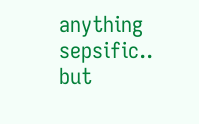anything sepsific.. but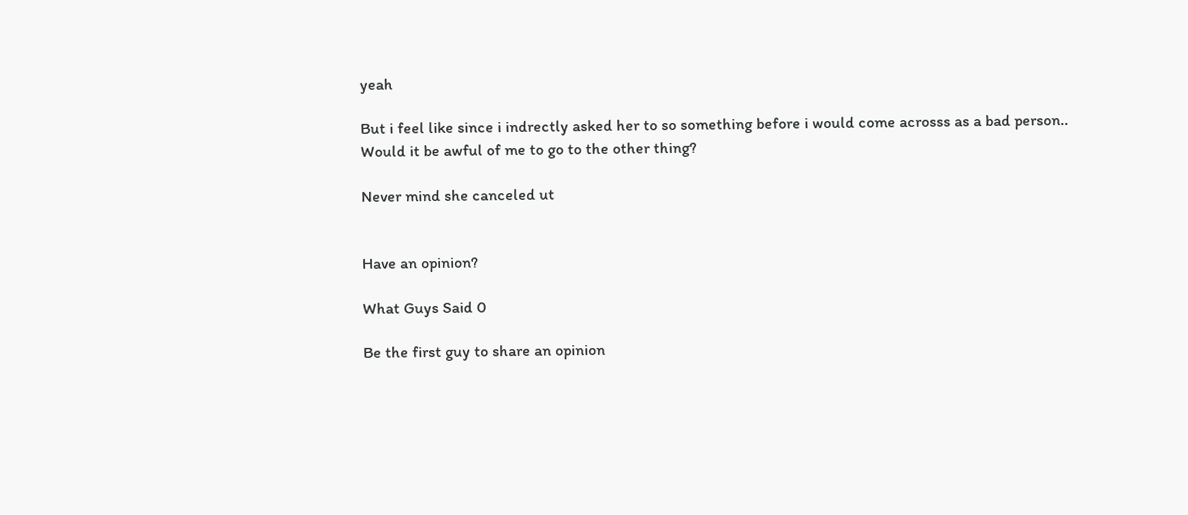yeah

But i feel like since i indrectly asked her to so something before i would come acrosss as a bad person.. Would it be awful of me to go to the other thing?

Never mind she canceled ut


Have an opinion?

What Guys Said 0

Be the first guy to share an opinion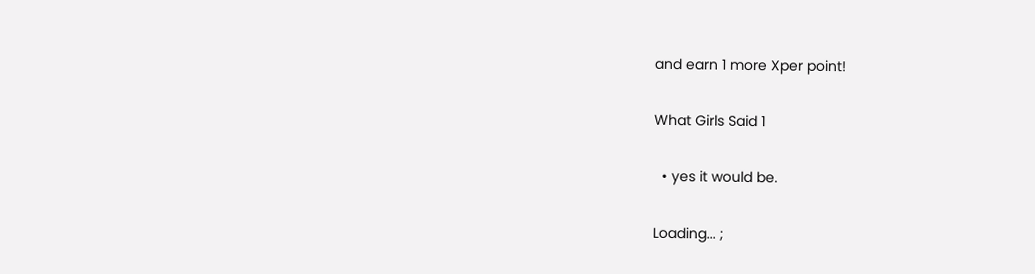and earn 1 more Xper point!

What Girls Said 1

  • yes it would be.

Loading... ;